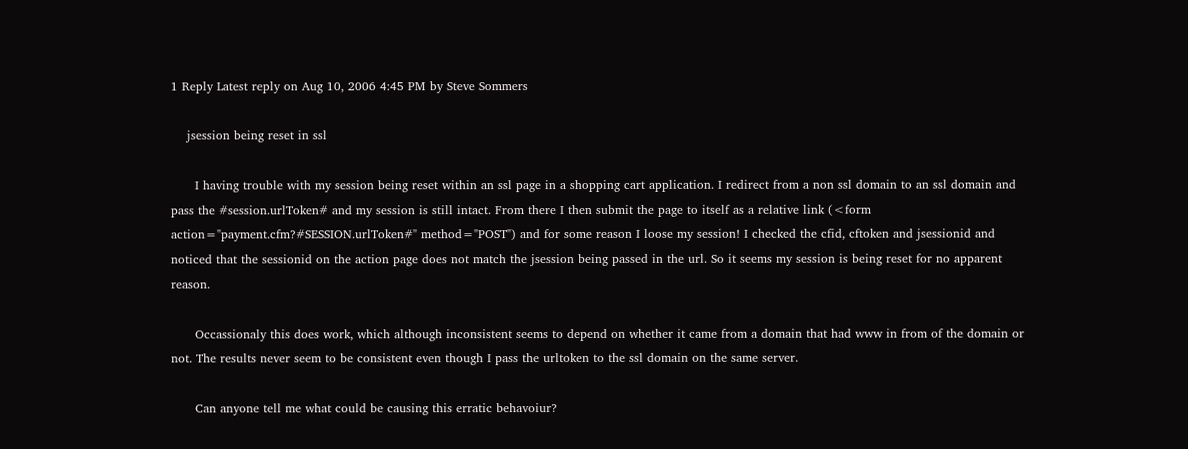1 Reply Latest reply on Aug 10, 2006 4:45 PM by Steve Sommers

    jsession being reset in ssl

      I having trouble with my session being reset within an ssl page in a shopping cart application. I redirect from a non ssl domain to an ssl domain and pass the #session.urlToken# and my session is still intact. From there I then submit the page to itself as a relative link (<form action="payment.cfm?#SESSION.urlToken#" method="POST") and for some reason I loose my session! I checked the cfid, cftoken and jsessionid and noticed that the sessionid on the action page does not match the jsession being passed in the url. So it seems my session is being reset for no apparent reason.

      Occassionaly this does work, which although inconsistent seems to depend on whether it came from a domain that had www in from of the domain or not. The results never seem to be consistent even though I pass the urltoken to the ssl domain on the same server.

      Can anyone tell me what could be causing this erratic behavoiur?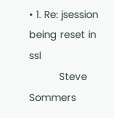• 1. Re: jsession being reset in ssl
          Steve Sommers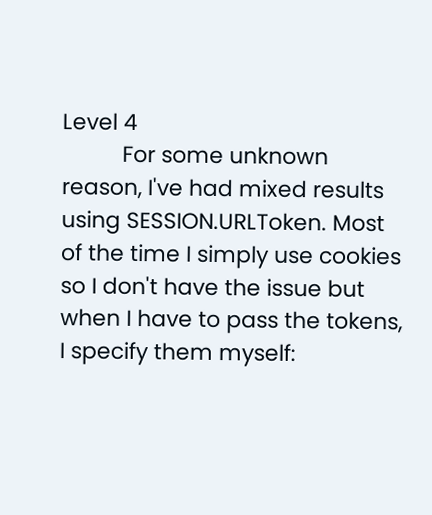Level 4
          For some unknown reason, I've had mixed results using SESSION.URLToken. Most of the time I simply use cookies so I don't have the issue but when I have to pass the tokens, I specify them myself: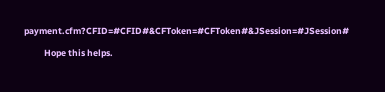payment.cfm?CFID=#CFID#&CFToken=#CFToken#&JSession=#JSession#

          Hope this helps.